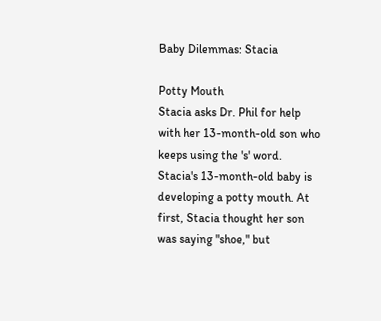Baby Dilemmas: Stacia

Potty Mouth
Stacia asks Dr. Phil for help with her 13-month-old son who keeps using the 's' word.
Stacia's 13-month-old baby is developing a potty mouth. At first, Stacia thought her son was saying "shoe," but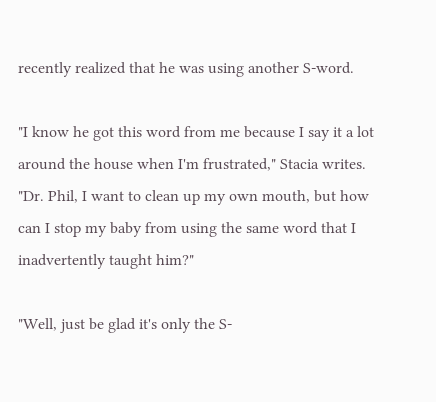recently realized that he was using another S-word.

"I know he got this word from me because I say it a lot around the house when I'm frustrated," Stacia writes. "Dr. Phil, I want to clean up my own mouth, but how can I stop my baby from using the same word that I inadvertently taught him?"

"Well, just be glad it's only the S-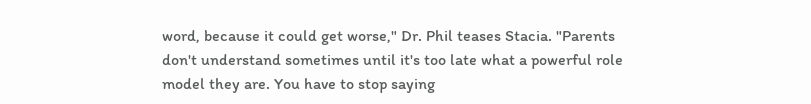word, because it could get worse," Dr. Phil teases Stacia. "Parents don't understand sometimes until it's too late what a powerful role model they are. You have to stop saying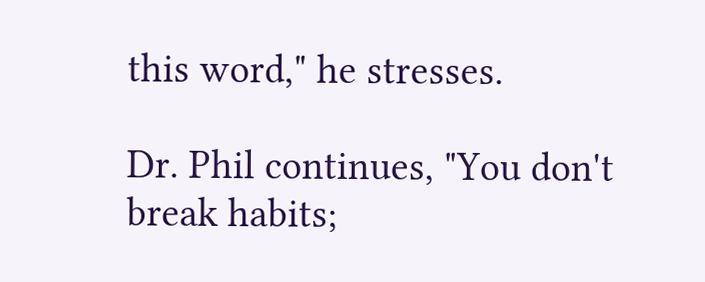this word," he stresses.

Dr. Phil continues, "You don't break habits;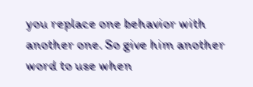you replace one behavior with another one. So give him another word to use when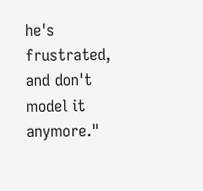he's frustrated, and don't model it anymore."